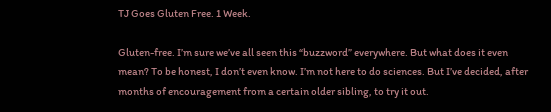TJ Goes Gluten Free. 1 Week.

Gluten-free. I’m sure we’ve all seen this “buzzword” everywhere. But what does it even mean? To be honest, I don’t even know. I’m not here to do sciences. But I’ve decided, after months of encouragement from a certain older sibling, to try it out.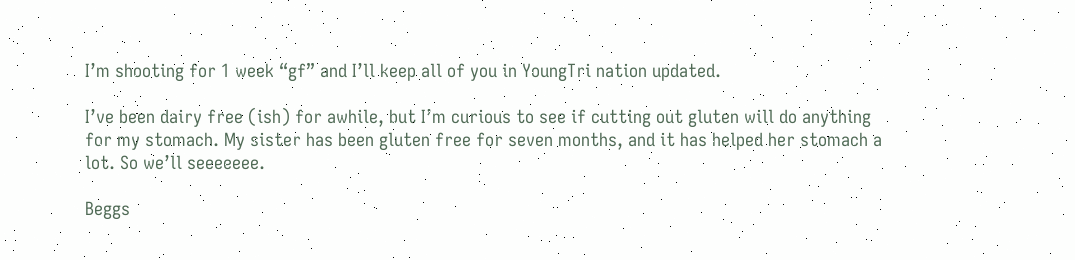I’m shooting for 1 week “gf” and I’ll keep all of you in YoungTri nation updated.

I’ve been dairy free (ish) for awhile, but I’m curious to see if cutting out gluten will do anything for my stomach. My sister has been gluten free for seven months, and it has helped her stomach a lot. So we’ll seeeeeee.

Beggs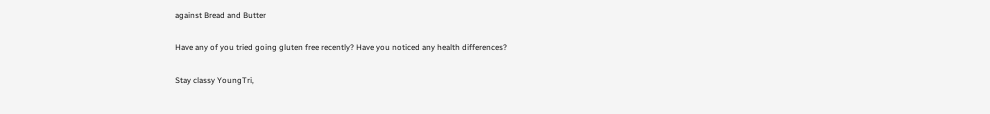against Bread and Butter

Have any of you tried going gluten free recently? Have you noticed any health differences?

Stay classy YoungTri,